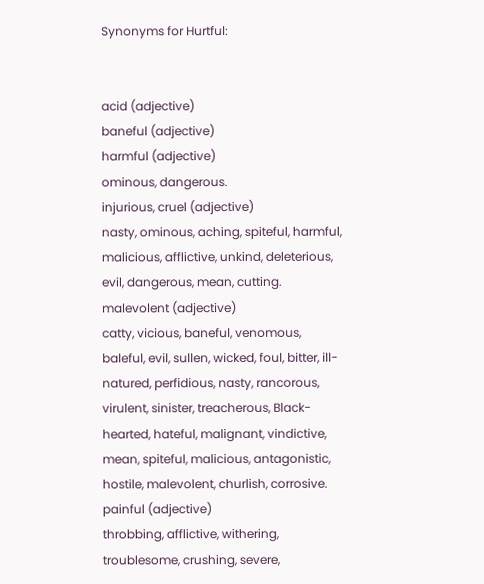Synonyms for Hurtful:


acid (adjective)
baneful (adjective)
harmful (adjective)
ominous, dangerous.
injurious, cruel (adjective)
nasty, ominous, aching, spiteful, harmful, malicious, afflictive, unkind, deleterious, evil, dangerous, mean, cutting.
malevolent (adjective)
catty, vicious, baneful, venomous, baleful, evil, sullen, wicked, foul, bitter, ill-natured, perfidious, nasty, rancorous, virulent, sinister, treacherous, Black-hearted, hateful, malignant, vindictive, mean, spiteful, malicious, antagonistic, hostile, malevolent, churlish, corrosive.
painful (adjective)
throbbing, afflictive, withering, troublesome, crushing, severe,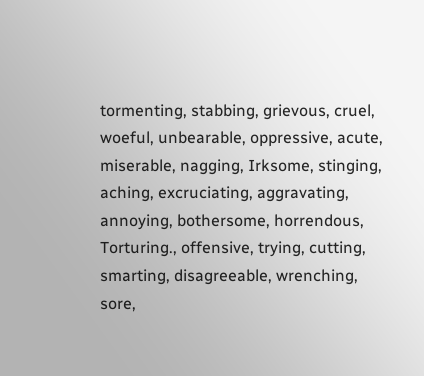tormenting, stabbing, grievous, cruel, woeful, unbearable, oppressive, acute, miserable, nagging, Irksome, stinging, aching, excruciating, aggravating, annoying, bothersome, horrendous, Torturing., offensive, trying, cutting, smarting, disagreeable, wrenching, sore,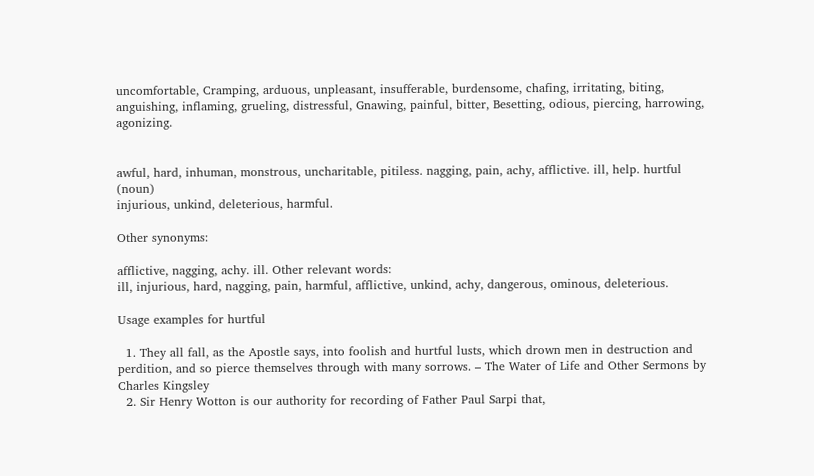uncomfortable, Cramping, arduous, unpleasant, insufferable, burdensome, chafing, irritating, biting, anguishing, inflaming, grueling, distressful, Gnawing, painful, bitter, Besetting, odious, piercing, harrowing, agonizing.


awful, hard, inhuman, monstrous, uncharitable, pitiless. nagging, pain, achy, afflictive. ill, help. hurtful (noun)
injurious, unkind, deleterious, harmful.

Other synonyms:

afflictive, nagging, achy. ill. Other relevant words:
ill, injurious, hard, nagging, pain, harmful, afflictive, unkind, achy, dangerous, ominous, deleterious.

Usage examples for hurtful

  1. They all fall, as the Apostle says, into foolish and hurtful lusts, which drown men in destruction and perdition, and so pierce themselves through with many sorrows. – The Water of Life and Other Sermons by Charles Kingsley
  2. Sir Henry Wotton is our authority for recording of Father Paul Sarpi that,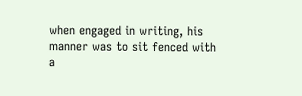when engaged in writing, his manner was to sit fenced with a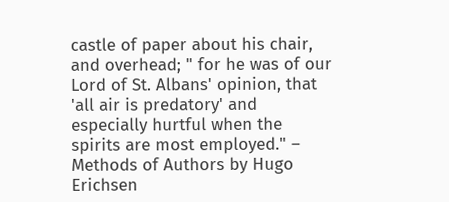castle of paper about his chair, and overhead; " for he was of our Lord of St. Albans' opinion, that 'all air is predatory' and especially hurtful when the spirits are most employed." – Methods of Authors by Hugo Erichsen